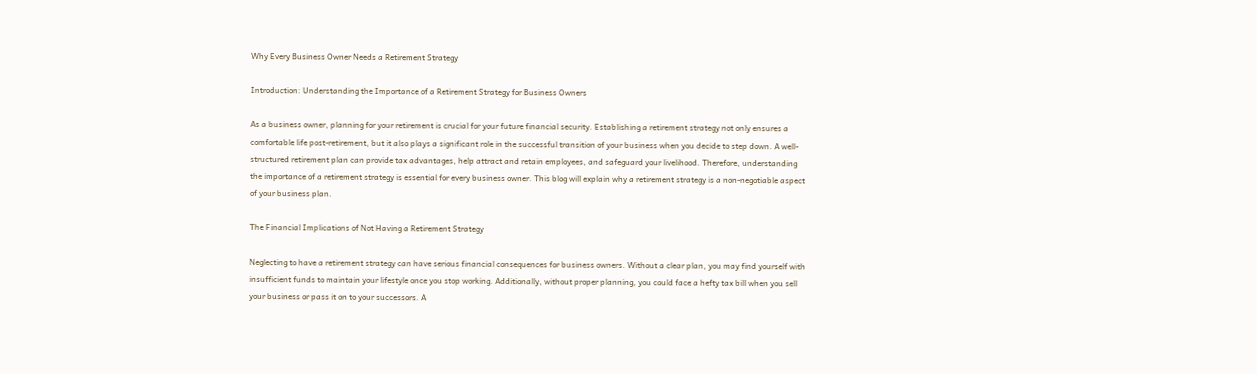Why Every Business Owner Needs a Retirement Strategy

Introduction: Understanding the Importance of a Retirement Strategy for Business Owners

As a business owner, planning for your retirement is crucial for your future financial security. Establishing a retirement strategy not only ensures a comfortable life post-retirement, but it also plays a significant role in the successful transition of your business when you decide to step down. A well-structured retirement plan can provide tax advantages, help attract and retain employees, and safeguard your livelihood. Therefore, understanding the importance of a retirement strategy is essential for every business owner. This blog will explain why a retirement strategy is a non-negotiable aspect of your business plan.

The Financial Implications of Not Having a Retirement Strategy

Neglecting to have a retirement strategy can have serious financial consequences for business owners. Without a clear plan, you may find yourself with insufficient funds to maintain your lifestyle once you stop working. Additionally, without proper planning, you could face a hefty tax bill when you sell your business or pass it on to your successors. A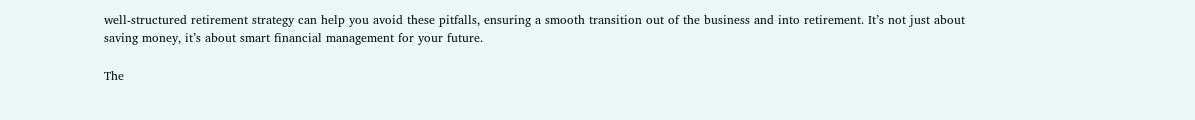well-structured retirement strategy can help you avoid these pitfalls, ensuring a smooth transition out of the business and into retirement. It’s not just about saving money, it’s about smart financial management for your future.

The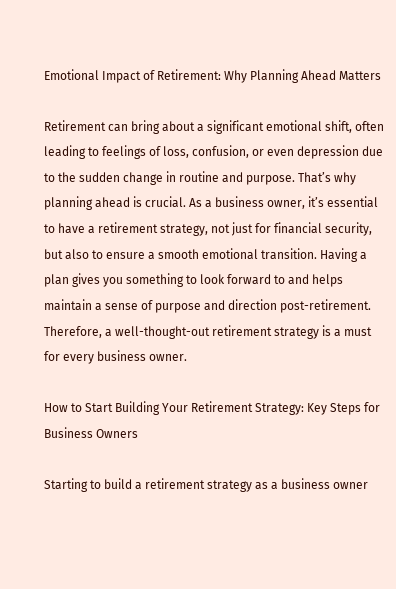Emotional Impact of Retirement: Why Planning Ahead Matters

Retirement can bring about a significant emotional shift, often leading to feelings of loss, confusion, or even depression due to the sudden change in routine and purpose. That’s why planning ahead is crucial. As a business owner, it’s essential to have a retirement strategy, not just for financial security, but also to ensure a smooth emotional transition. Having a plan gives you something to look forward to and helps maintain a sense of purpose and direction post-retirement. Therefore, a well-thought-out retirement strategy is a must for every business owner.

How to Start Building Your Retirement Strategy: Key Steps for Business Owners

Starting to build a retirement strategy as a business owner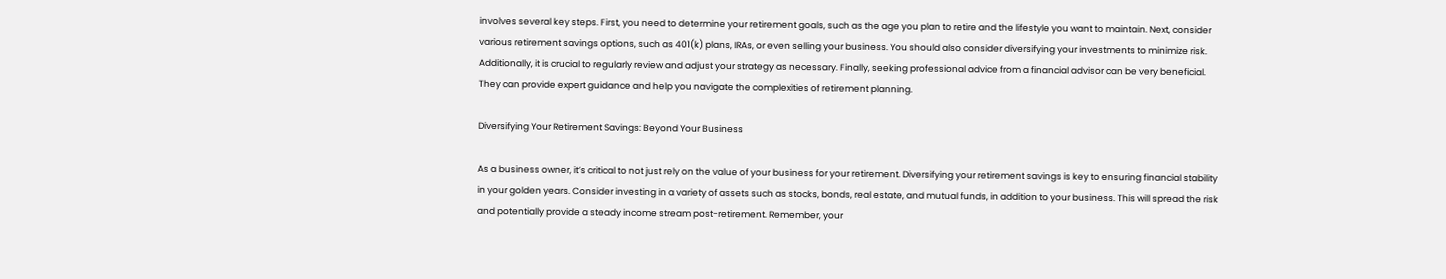involves several key steps. First, you need to determine your retirement goals, such as the age you plan to retire and the lifestyle you want to maintain. Next, consider various retirement savings options, such as 401(k) plans, IRAs, or even selling your business. You should also consider diversifying your investments to minimize risk. Additionally, it is crucial to regularly review and adjust your strategy as necessary. Finally, seeking professional advice from a financial advisor can be very beneficial. They can provide expert guidance and help you navigate the complexities of retirement planning.

Diversifying Your Retirement Savings: Beyond Your Business

As a business owner, it’s critical to not just rely on the value of your business for your retirement. Diversifying your retirement savings is key to ensuring financial stability in your golden years. Consider investing in a variety of assets such as stocks, bonds, real estate, and mutual funds, in addition to your business. This will spread the risk and potentially provide a steady income stream post-retirement. Remember, your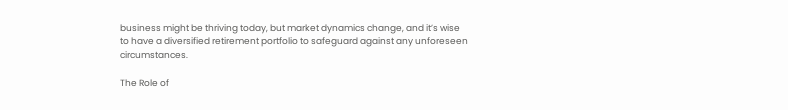business might be thriving today, but market dynamics change, and it’s wise to have a diversified retirement portfolio to safeguard against any unforeseen circumstances.

The Role of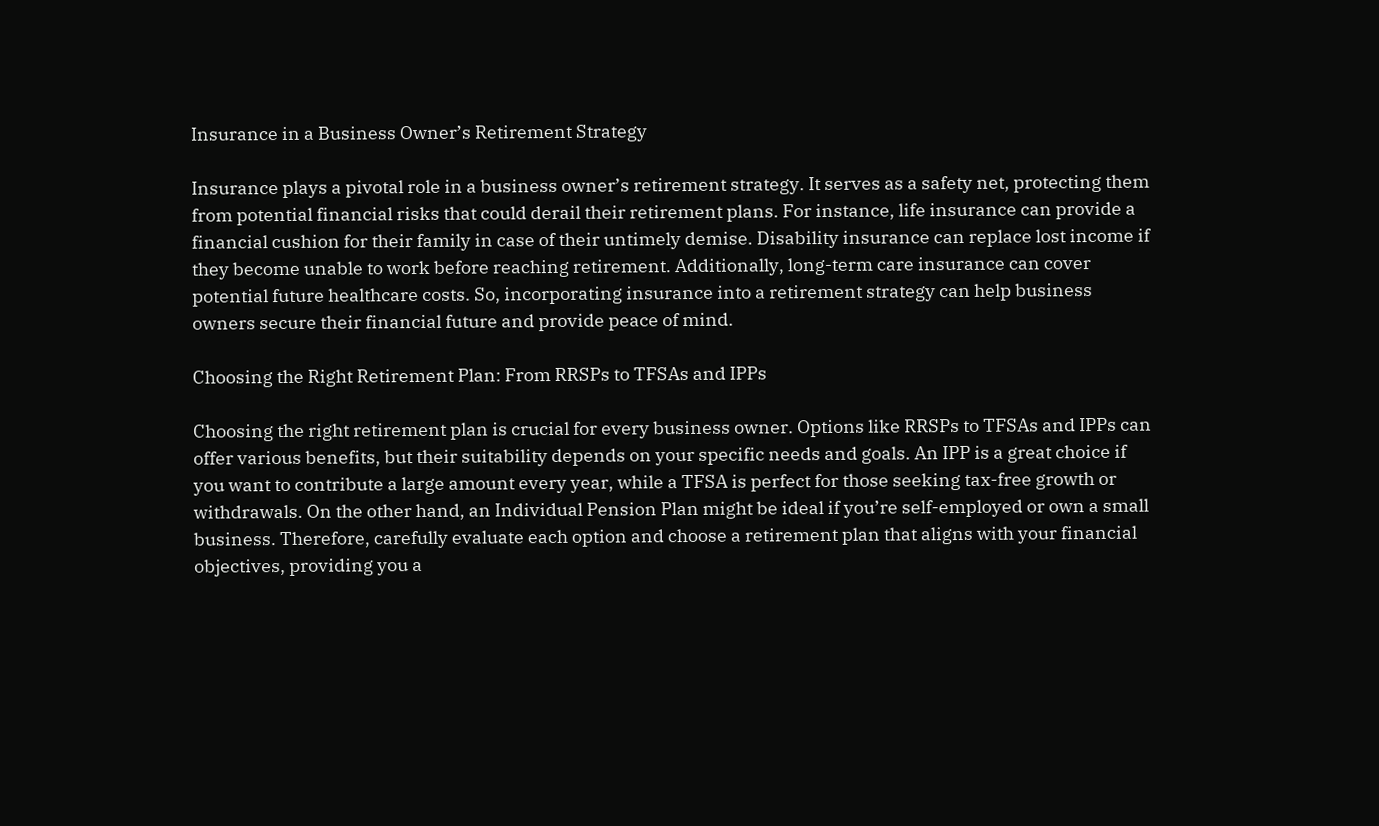Insurance in a Business Owner’s Retirement Strategy

Insurance plays a pivotal role in a business owner’s retirement strategy. It serves as a safety net, protecting them from potential financial risks that could derail their retirement plans. For instance, life insurance can provide a financial cushion for their family in case of their untimely demise. Disability insurance can replace lost income if they become unable to work before reaching retirement. Additionally, long-term care insurance can cover potential future healthcare costs. So, incorporating insurance into a retirement strategy can help business owners secure their financial future and provide peace of mind.

Choosing the Right Retirement Plan: From RRSPs to TFSAs and IPPs

Choosing the right retirement plan is crucial for every business owner. Options like RRSPs to TFSAs and IPPs can offer various benefits, but their suitability depends on your specific needs and goals. An IPP is a great choice if you want to contribute a large amount every year, while a TFSA is perfect for those seeking tax-free growth or withdrawals. On the other hand, an Individual Pension Plan might be ideal if you’re self-employed or own a small business. Therefore, carefully evaluate each option and choose a retirement plan that aligns with your financial objectives, providing you a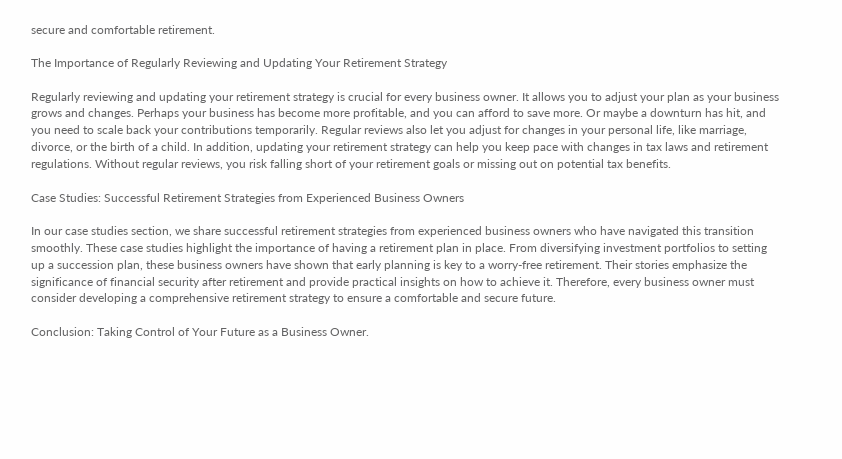secure and comfortable retirement.

The Importance of Regularly Reviewing and Updating Your Retirement Strategy

Regularly reviewing and updating your retirement strategy is crucial for every business owner. It allows you to adjust your plan as your business grows and changes. Perhaps your business has become more profitable, and you can afford to save more. Or maybe a downturn has hit, and you need to scale back your contributions temporarily. Regular reviews also let you adjust for changes in your personal life, like marriage, divorce, or the birth of a child. In addition, updating your retirement strategy can help you keep pace with changes in tax laws and retirement regulations. Without regular reviews, you risk falling short of your retirement goals or missing out on potential tax benefits.

Case Studies: Successful Retirement Strategies from Experienced Business Owners

In our case studies section, we share successful retirement strategies from experienced business owners who have navigated this transition smoothly. These case studies highlight the importance of having a retirement plan in place. From diversifying investment portfolios to setting up a succession plan, these business owners have shown that early planning is key to a worry-free retirement. Their stories emphasize the significance of financial security after retirement and provide practical insights on how to achieve it. Therefore, every business owner must consider developing a comprehensive retirement strategy to ensure a comfortable and secure future.

Conclusion: Taking Control of Your Future as a Business Owner.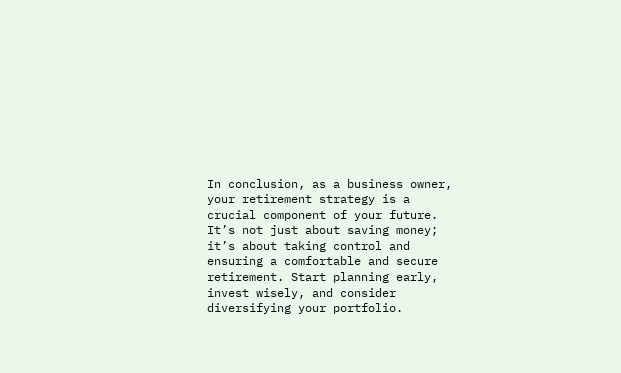In conclusion, as a business owner, your retirement strategy is a crucial component of your future. It’s not just about saving money; it’s about taking control and ensuring a comfortable and secure retirement. Start planning early, invest wisely, and consider diversifying your portfolio.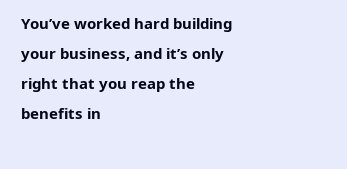You’ve worked hard building your business, and it’s only right that you reap the benefits in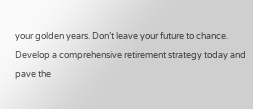your golden years. Don’t leave your future to chance. Develop a comprehensive retirement strategy today and pave the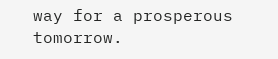way for a prosperous tomorrow.